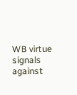WB virtue signals against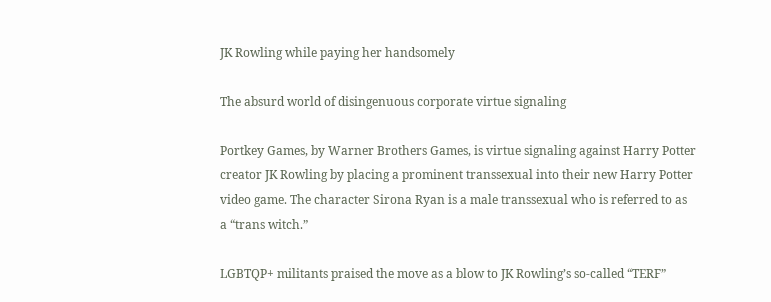JK Rowling while paying her handsomely

The absurd world of disingenuous corporate virtue signaling

Portkey Games, by Warner Brothers Games, is virtue signaling against Harry Potter creator JK Rowling by placing a prominent transsexual into their new Harry Potter video game. The character Sirona Ryan is a male transsexual who is referred to as a “trans witch.”

LGBTQP+ militants praised the move as a blow to JK Rowling’s so-called “TERF”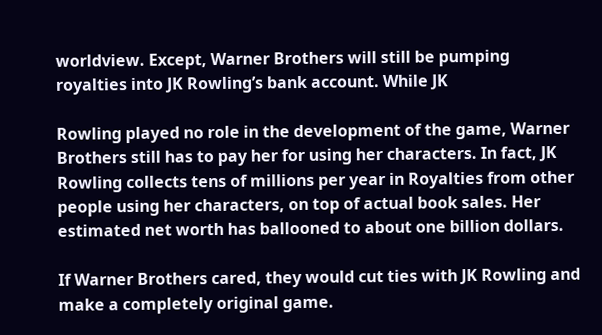worldview. Except, Warner Brothers will still be pumping royalties into JK Rowling’s bank account. While JK

Rowling played no role in the development of the game, Warner Brothers still has to pay her for using her characters. In fact, JK Rowling collects tens of millions per year in Royalties from other people using her characters, on top of actual book sales. Her estimated net worth has ballooned to about one billion dollars.

If Warner Brothers cared, they would cut ties with JK Rowling and make a completely original game.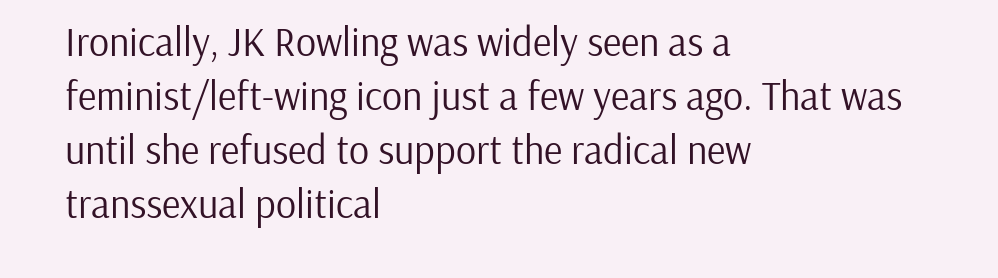Ironically, JK Rowling was widely seen as a feminist/left-wing icon just a few years ago. That was until she refused to support the radical new transsexual political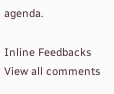agenda.

Inline Feedbacks
View all comments